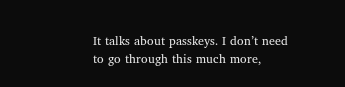It talks about passkeys. I don’t need to go through this much more,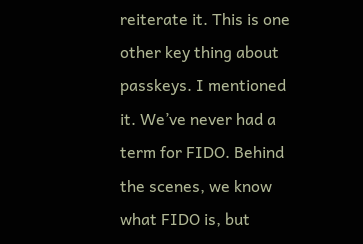reiterate it. This is one other key thing about passkeys. I mentioned it. We’ve never had a term for FIDO. Behind the scenes, we know what FIDO is, but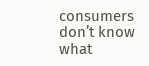consumers don’t know what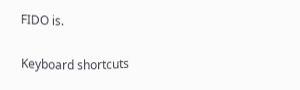FIDO is.

Keyboard shortcuts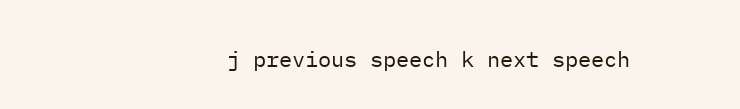j previous speech k next speech